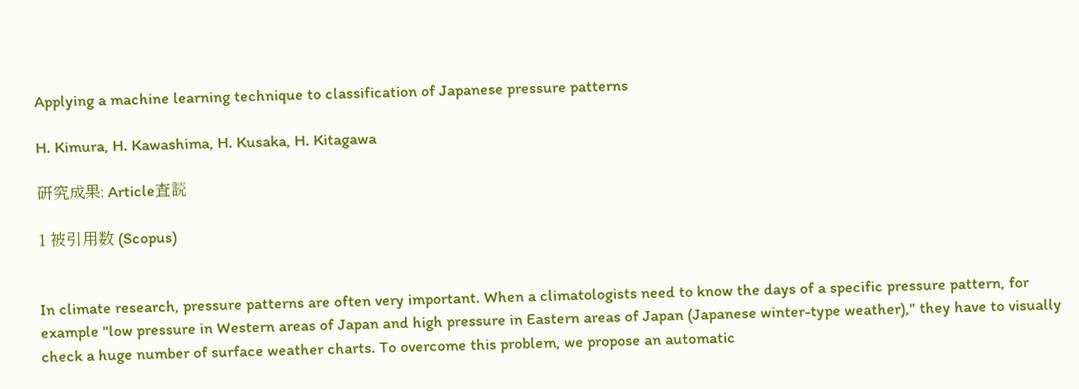Applying a machine learning technique to classification of Japanese pressure patterns

H. Kimura, H. Kawashima, H. Kusaka, H. Kitagawa

研究成果: Article査読

1 被引用数 (Scopus)


In climate research, pressure patterns are often very important. When a climatologists need to know the days of a specific pressure pattern, for example "low pressure in Western areas of Japan and high pressure in Eastern areas of Japan (Japanese winter-type weather)," they have to visually check a huge number of surface weather charts. To overcome this problem, we propose an automatic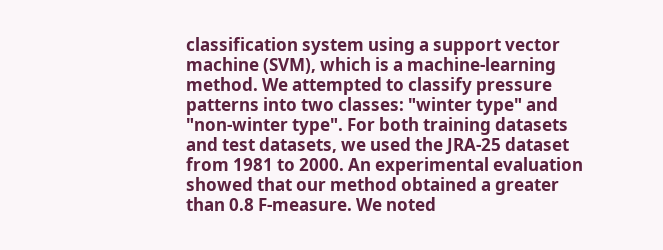classification system using a support vector machine (SVM), which is a machine-learning method. We attempted to classify pressure patterns into two classes: "winter type" and "non-winter type". For both training datasets and test datasets, we used the JRA-25 dataset from 1981 to 2000. An experimental evaluation showed that our method obtained a greater than 0.8 F-measure. We noted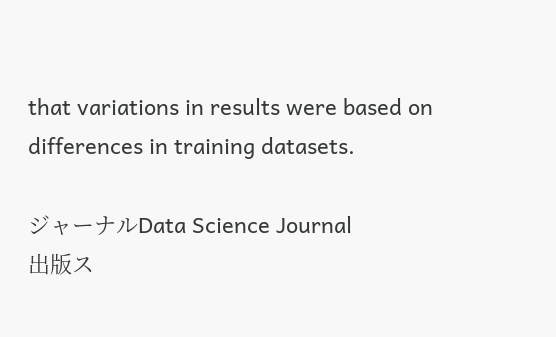that variations in results were based on differences in training datasets.

ジャーナルData Science Journal
出版ス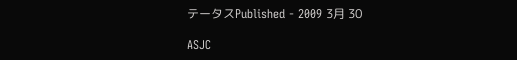テータスPublished - 2009 3月 30

ASJC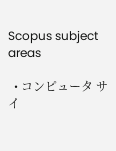Scopus subject areas

  • コンピュータ サイ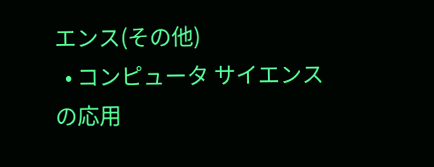エンス(その他)
  • コンピュータ サイエンスの応用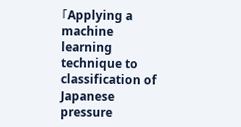「Applying a machine learning technique to classification of Japanese pressure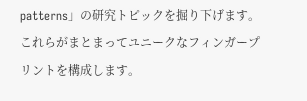patterns」の研究トピックを掘り下げます。これらがまとまってユニークなフィンガープリントを構成します。